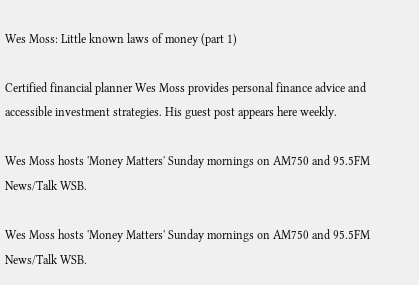Wes Moss: Little known laws of money (part 1)

Certified financial planner Wes Moss provides personal finance advice and accessible investment strategies. His guest post appears here weekly.

Wes Moss hosts 'Money Matters' Sunday mornings on AM750 and 95.5FM News/Talk WSB.

Wes Moss hosts 'Money Matters' Sunday mornings on AM750 and 95.5FM News/Talk WSB.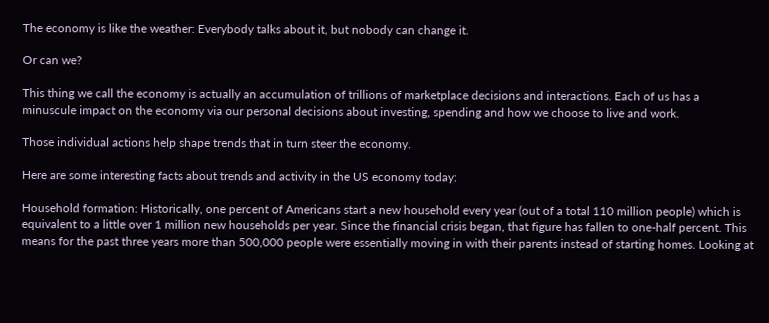The economy is like the weather: Everybody talks about it, but nobody can change it.

Or can we?

This thing we call the economy is actually an accumulation of trillions of marketplace decisions and interactions. Each of us has a minuscule impact on the economy via our personal decisions about investing, spending and how we choose to live and work.

Those individual actions help shape trends that in turn steer the economy.

Here are some interesting facts about trends and activity in the US economy today:

Household formation: Historically, one percent of Americans start a new household every year (out of a total 110 million people) which is equivalent to a little over 1 million new households per year. Since the financial crisis began, that figure has fallen to one-half percent. This means for the past three years more than 500,000 people were essentially moving in with their parents instead of starting homes. Looking at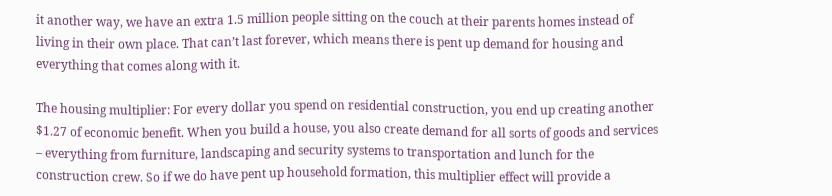it another way, we have an extra 1.5 million people sitting on the couch at their parents homes instead of living in their own place. That can’t last forever, which means there is pent up demand for housing and everything that comes along with it.

The housing multiplier: For every dollar you spend on residential construction, you end up creating another $1.27 of economic benefit. When you build a house, you also create demand for all sorts of goods and services – everything from furniture, landscaping and security systems to transportation and lunch for the construction crew. So if we do have pent up household formation, this multiplier effect will provide a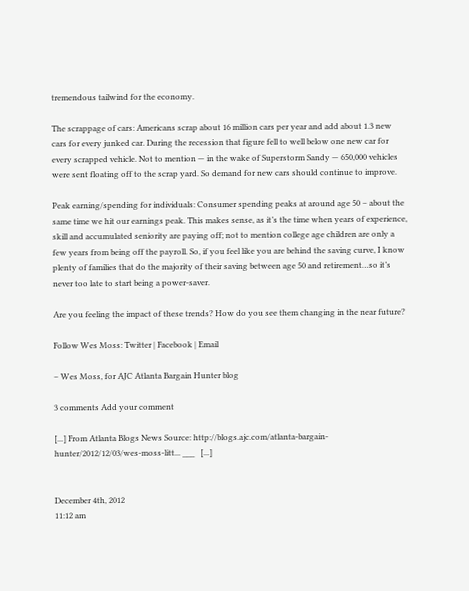tremendous tailwind for the economy.

The scrappage of cars: Americans scrap about 16 million cars per year and add about 1.3 new cars for every junked car. During the recession that figure fell to well below one new car for every scrapped vehicle. Not to mention — in the wake of Superstorm Sandy — 650,000 vehicles were sent floating off to the scrap yard. So demand for new cars should continue to improve.

Peak earning/spending for individuals: Consumer spending peaks at around age 50 – about the same time we hit our earnings peak. This makes sense, as it’s the time when years of experience, skill and accumulated seniority are paying off; not to mention college age children are only a few years from being off the payroll. So, if you feel like you are behind the saving curve, I know plenty of families that do the majority of their saving between age 50 and retirement…so it’s never too late to start being a power-saver.

Are you feeling the impact of these trends? How do you see them changing in the near future?

Follow Wes Moss: Twitter | Facebook | Email

– Wes Moss, for AJC Atlanta Bargain Hunter blog

3 comments Add your comment

[...] From Atlanta Blogs News Source: http://blogs.ajc.com/atlanta-bargain-hunter/2012/12/03/wes-moss-litt... ___   [...]


December 4th, 2012
11:12 am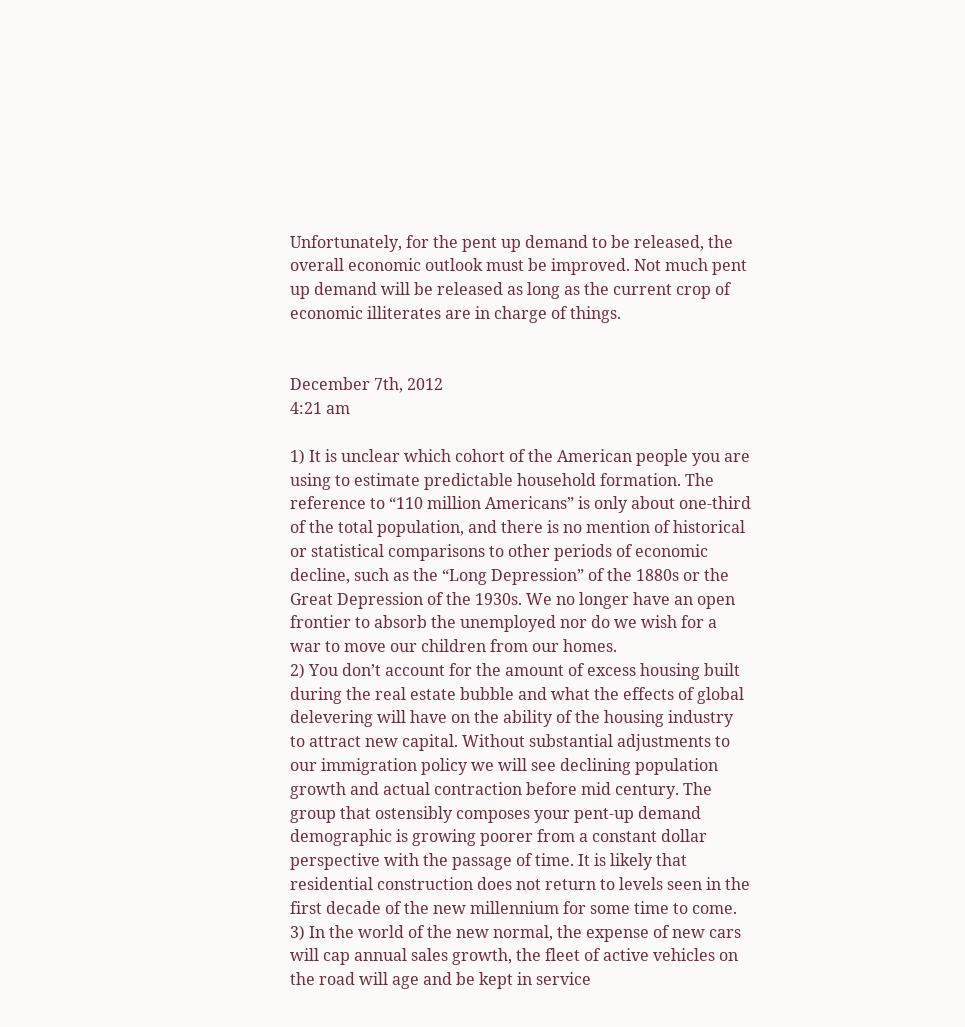Unfortunately, for the pent up demand to be released, the overall economic outlook must be improved. Not much pent up demand will be released as long as the current crop of economic illiterates are in charge of things.


December 7th, 2012
4:21 am

1) It is unclear which cohort of the American people you are using to estimate predictable household formation. The reference to “110 million Americans” is only about one-third of the total population, and there is no mention of historical or statistical comparisons to other periods of economic decline, such as the “Long Depression” of the 1880s or the Great Depression of the 1930s. We no longer have an open frontier to absorb the unemployed nor do we wish for a war to move our children from our homes.
2) You don’t account for the amount of excess housing built during the real estate bubble and what the effects of global delevering will have on the ability of the housing industry to attract new capital. Without substantial adjustments to our immigration policy we will see declining population growth and actual contraction before mid century. The group that ostensibly composes your pent-up demand demographic is growing poorer from a constant dollar perspective with the passage of time. It is likely that residential construction does not return to levels seen in the first decade of the new millennium for some time to come.
3) In the world of the new normal, the expense of new cars will cap annual sales growth, the fleet of active vehicles on the road will age and be kept in service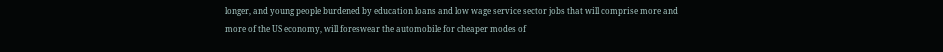longer, and young people burdened by education loans and low wage service sector jobs that will comprise more and more of the US economy, will foreswear the automobile for cheaper modes of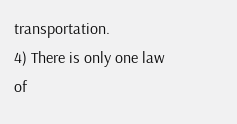transportation.
4) There is only one law of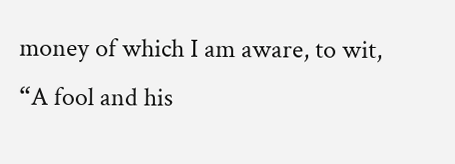money of which I am aware, to wit, “A fool and his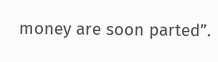money are soon parted”.